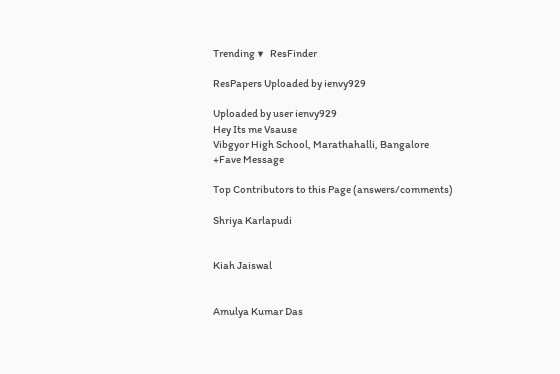Trending ▼   ResFinder

ResPapers Uploaded by ienvy929

Uploaded by user ienvy929
Hey Its me Vsause
Vibgyor High School, Marathahalli, Bangalore
+Fave Message

Top Contributors to this Page (answers/comments)

Shriya Karlapudi


Kiah Jaiswal


Amulya Kumar Das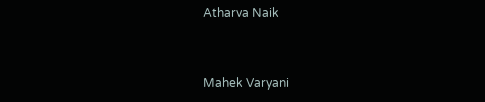Atharva Naik


Mahek Varyani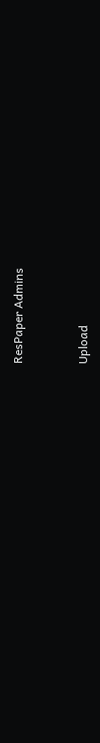ResPaper Admins



Upload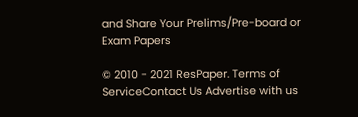and Share Your Prelims/Pre-board or Exam Papers

© 2010 - 2021 ResPaper. Terms of ServiceContact Us Advertise with us